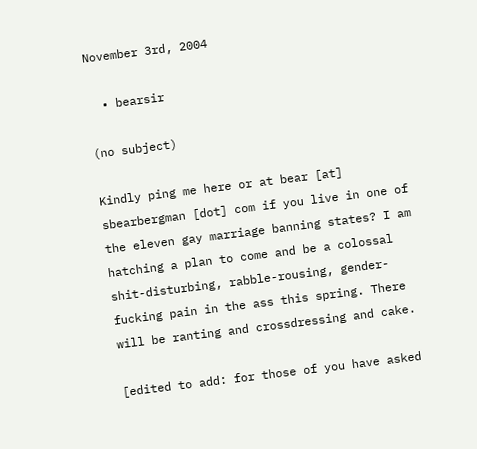November 3rd, 2004

  • bearsir

(no subject)

Kindly ping me here or at bear [at] sbearbergman [dot] com if you live in one of the eleven gay marriage banning states? I am hatching a plan to come and be a colossal shit-disturbing, rabble-rousing, gender-fucking pain in the ass this spring. There will be ranting and crossdressing and cake.

[edited to add: for those of you have asked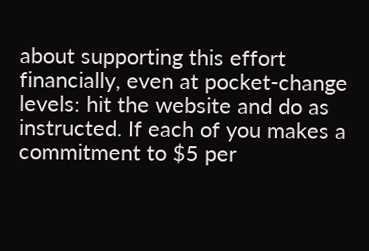about supporting this effort financially, even at pocket-change levels: hit the website and do as instructed. If each of you makes a commitment to $5 per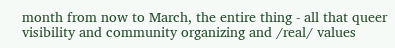month from now to March, the entire thing - all that queer visibility and community organizing and /real/ values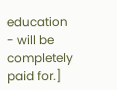education - will be completely paid for.]